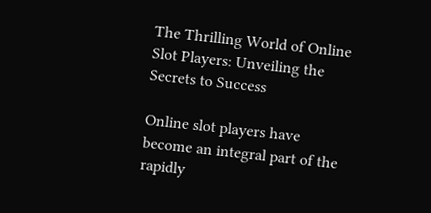The Thrilling World of Online Slot Players: Unveiling the Secrets to Success

Online slot players have become an integral part of the rapidly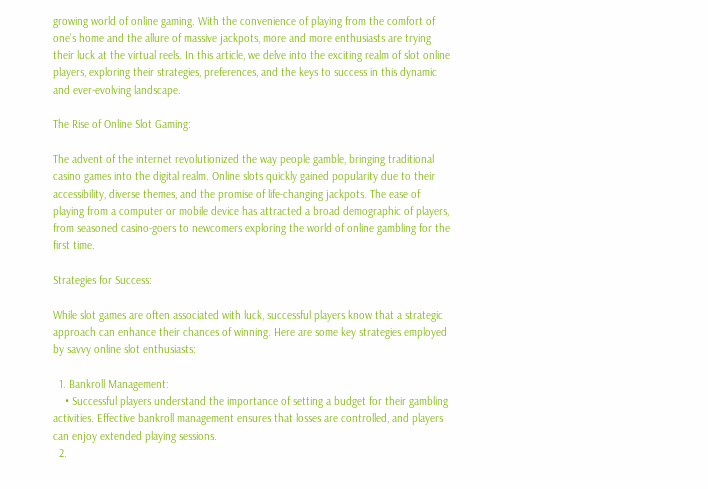growing world of online gaming. With the convenience of playing from the comfort of one’s home and the allure of massive jackpots, more and more enthusiasts are trying their luck at the virtual reels. In this article, we delve into the exciting realm of slot online players, exploring their strategies, preferences, and the keys to success in this dynamic and ever-evolving landscape.

The Rise of Online Slot Gaming:

The advent of the internet revolutionized the way people gamble, bringing traditional casino games into the digital realm. Online slots quickly gained popularity due to their accessibility, diverse themes, and the promise of life-changing jackpots. The ease of playing from a computer or mobile device has attracted a broad demographic of players, from seasoned casino-goers to newcomers exploring the world of online gambling for the first time.

Strategies for Success:

While slot games are often associated with luck, successful players know that a strategic approach can enhance their chances of winning. Here are some key strategies employed by savvy online slot enthusiasts:

  1. Bankroll Management:
    • Successful players understand the importance of setting a budget for their gambling activities. Effective bankroll management ensures that losses are controlled, and players can enjoy extended playing sessions.
  2.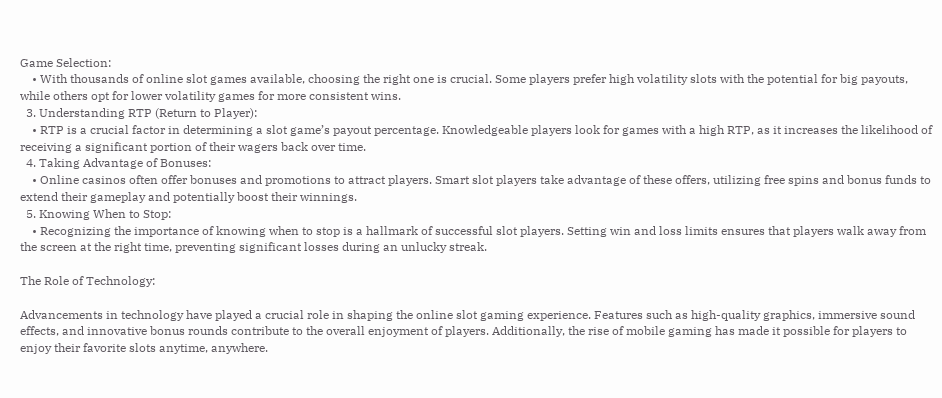Game Selection:
    • With thousands of online slot games available, choosing the right one is crucial. Some players prefer high volatility slots with the potential for big payouts, while others opt for lower volatility games for more consistent wins.
  3. Understanding RTP (Return to Player):
    • RTP is a crucial factor in determining a slot game’s payout percentage. Knowledgeable players look for games with a high RTP, as it increases the likelihood of receiving a significant portion of their wagers back over time.
  4. Taking Advantage of Bonuses:
    • Online casinos often offer bonuses and promotions to attract players. Smart slot players take advantage of these offers, utilizing free spins and bonus funds to extend their gameplay and potentially boost their winnings.
  5. Knowing When to Stop:
    • Recognizing the importance of knowing when to stop is a hallmark of successful slot players. Setting win and loss limits ensures that players walk away from the screen at the right time, preventing significant losses during an unlucky streak.

The Role of Technology:

Advancements in technology have played a crucial role in shaping the online slot gaming experience. Features such as high-quality graphics, immersive sound effects, and innovative bonus rounds contribute to the overall enjoyment of players. Additionally, the rise of mobile gaming has made it possible for players to enjoy their favorite slots anytime, anywhere.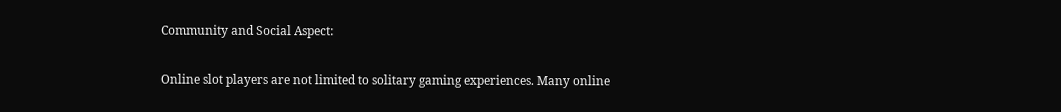Community and Social Aspect:

Online slot players are not limited to solitary gaming experiences. Many online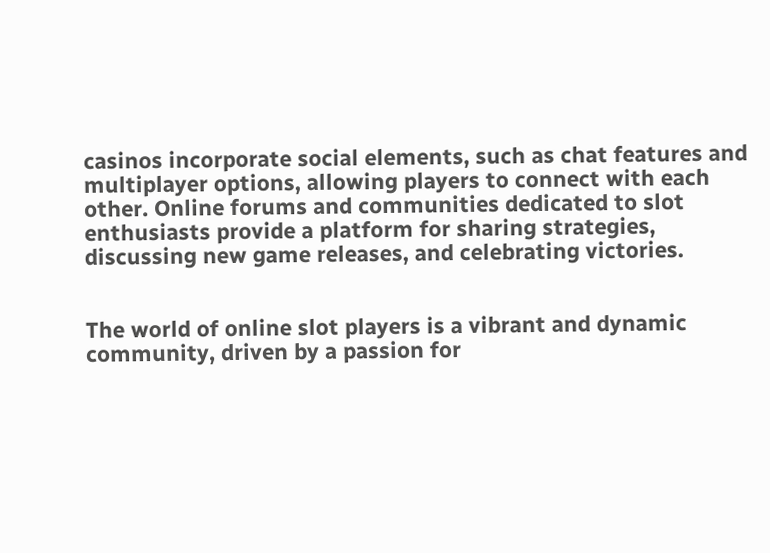casinos incorporate social elements, such as chat features and multiplayer options, allowing players to connect with each other. Online forums and communities dedicated to slot enthusiasts provide a platform for sharing strategies, discussing new game releases, and celebrating victories.


The world of online slot players is a vibrant and dynamic community, driven by a passion for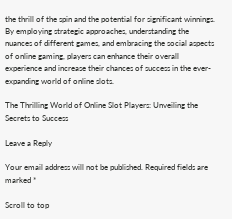the thrill of the spin and the potential for significant winnings. By employing strategic approaches, understanding the nuances of different games, and embracing the social aspects of online gaming, players can enhance their overall experience and increase their chances of success in the ever-expanding world of online slots.

The Thrilling World of Online Slot Players: Unveiling the Secrets to Success

Leave a Reply

Your email address will not be published. Required fields are marked *

Scroll to top